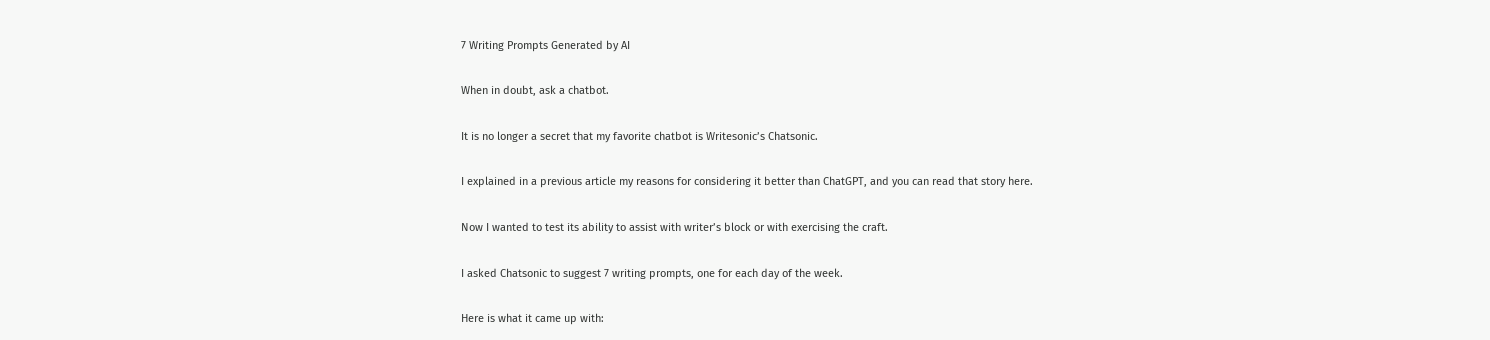7 Writing Prompts Generated by AI

When in doubt, ask a chatbot.

It is no longer a secret that my favorite chatbot is Writesonic’s Chatsonic.

I explained in a previous article my reasons for considering it better than ChatGPT, and you can read that story here.

Now I wanted to test its ability to assist with writer’s block or with exercising the craft.

I asked Chatsonic to suggest 7 writing prompts, one for each day of the week.

Here is what it came up with: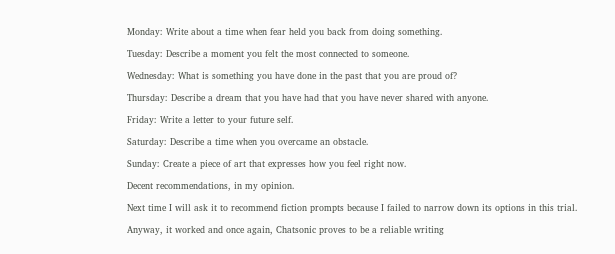Monday: Write about a time when fear held you back from doing something.

Tuesday: Describe a moment you felt the most connected to someone.

Wednesday: What is something you have done in the past that you are proud of?

Thursday: Describe a dream that you have had that you have never shared with anyone.

Friday: Write a letter to your future self.

Saturday: Describe a time when you overcame an obstacle.

Sunday: Create a piece of art that expresses how you feel right now.

Decent recommendations, in my opinion.

Next time I will ask it to recommend fiction prompts because I failed to narrow down its options in this trial.

Anyway, it worked and once again, Chatsonic proves to be a reliable writing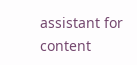assistant for content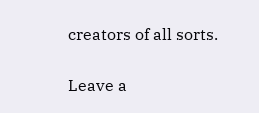creators of all sorts.

Leave a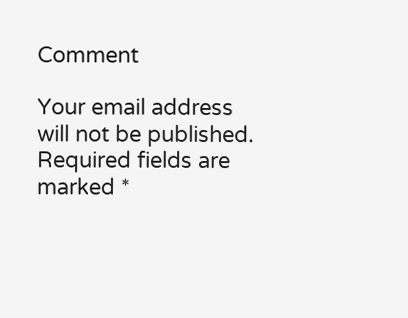Comment

Your email address will not be published. Required fields are marked *